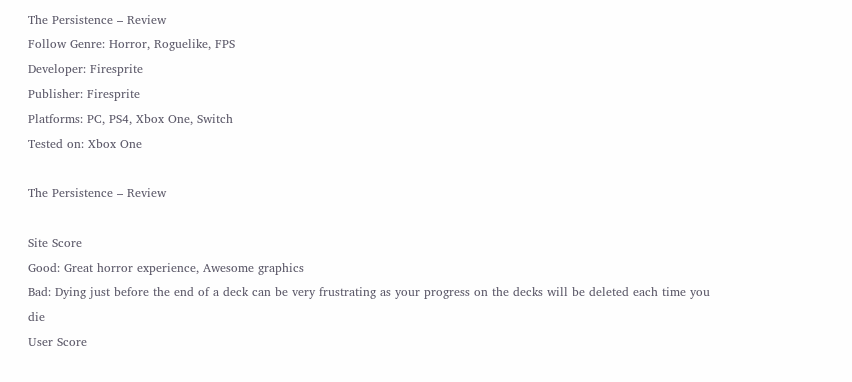The Persistence – Review
Follow Genre: Horror, Roguelike, FPS
Developer: Firesprite
Publisher: Firesprite
Platforms: PC, PS4, Xbox One, Switch
Tested on: Xbox One

The Persistence – Review

Site Score
Good: Great horror experience, Awesome graphics
Bad: Dying just before the end of a deck can be very frustrating as your progress on the decks will be deleted each time you die
User Score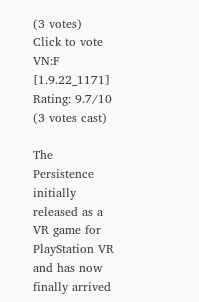(3 votes)
Click to vote
VN:F [1.9.22_1171]
Rating: 9.7/10 (3 votes cast)

The Persistence initially released as a VR game for PlayStation VR and has now finally arrived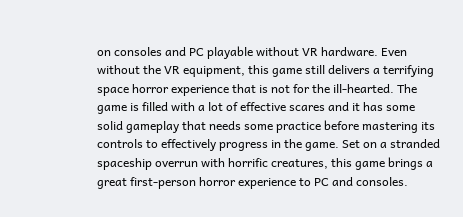on consoles and PC playable without VR hardware. Even without the VR equipment, this game still delivers a terrifying space horror experience that is not for the ill-hearted. The game is filled with a lot of effective scares and it has some solid gameplay that needs some practice before mastering its controls to effectively progress in the game. Set on a stranded spaceship overrun with horrific creatures, this game brings a great first-person horror experience to PC and consoles.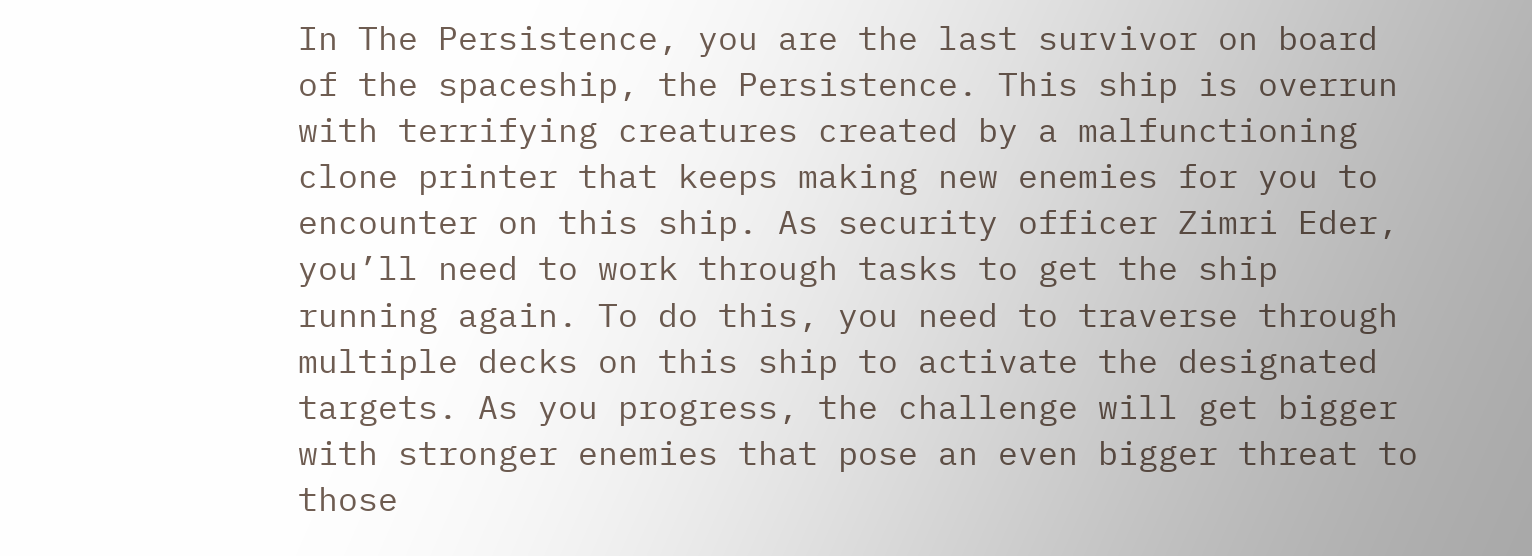In The Persistence, you are the last survivor on board of the spaceship, the Persistence. This ship is overrun with terrifying creatures created by a malfunctioning clone printer that keeps making new enemies for you to encounter on this ship. As security officer Zimri Eder, you’ll need to work through tasks to get the ship running again. To do this, you need to traverse through multiple decks on this ship to activate the designated targets. As you progress, the challenge will get bigger with stronger enemies that pose an even bigger threat to those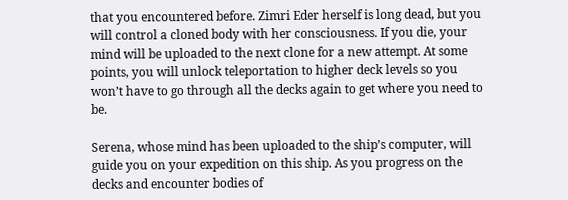that you encountered before. Zimri Eder herself is long dead, but you will control a cloned body with her consciousness. If you die, your mind will be uploaded to the next clone for a new attempt. At some points, you will unlock teleportation to higher deck levels so you won’t have to go through all the decks again to get where you need to be.

Serena, whose mind has been uploaded to the ship’s computer, will guide you on your expedition on this ship. As you progress on the decks and encounter bodies of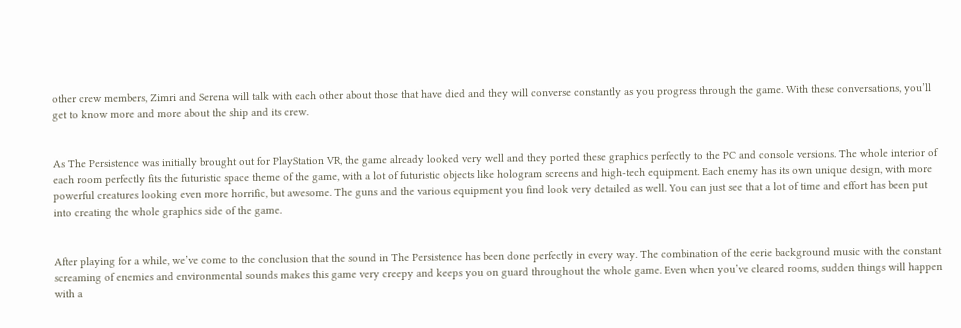other crew members, Zimri and Serena will talk with each other about those that have died and they will converse constantly as you progress through the game. With these conversations, you’ll get to know more and more about the ship and its crew.


As The Persistence was initially brought out for PlayStation VR, the game already looked very well and they ported these graphics perfectly to the PC and console versions. The whole interior of each room perfectly fits the futuristic space theme of the game, with a lot of futuristic objects like hologram screens and high-tech equipment. Each enemy has its own unique design, with more powerful creatures looking even more horrific, but awesome. The guns and the various equipment you find look very detailed as well. You can just see that a lot of time and effort has been put into creating the whole graphics side of the game.


After playing for a while, we’ve come to the conclusion that the sound in The Persistence has been done perfectly in every way. The combination of the eerie background music with the constant screaming of enemies and environmental sounds makes this game very creepy and keeps you on guard throughout the whole game. Even when you’ve cleared rooms, sudden things will happen with a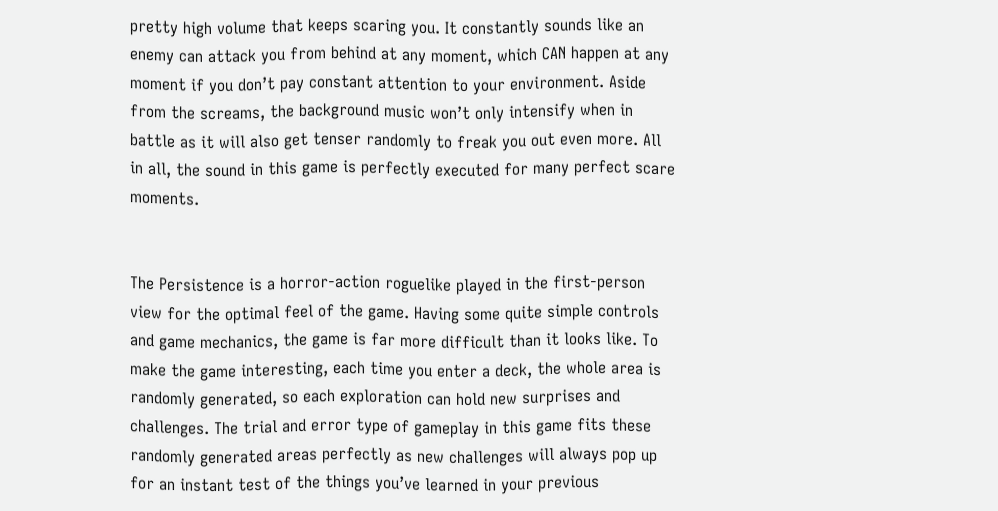pretty high volume that keeps scaring you. It constantly sounds like an enemy can attack you from behind at any moment, which CAN happen at any moment if you don’t pay constant attention to your environment. Aside from the screams, the background music won’t only intensify when in battle as it will also get tenser randomly to freak you out even more. All in all, the sound in this game is perfectly executed for many perfect scare moments.


The Persistence is a horror-action roguelike played in the first-person view for the optimal feel of the game. Having some quite simple controls and game mechanics, the game is far more difficult than it looks like. To make the game interesting, each time you enter a deck, the whole area is randomly generated, so each exploration can hold new surprises and challenges. The trial and error type of gameplay in this game fits these randomly generated areas perfectly as new challenges will always pop up for an instant test of the things you’ve learned in your previous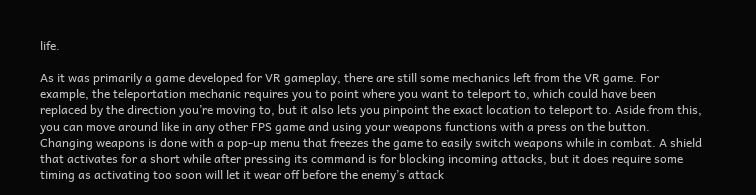life.

As it was primarily a game developed for VR gameplay, there are still some mechanics left from the VR game. For example, the teleportation mechanic requires you to point where you want to teleport to, which could have been replaced by the direction you’re moving to, but it also lets you pinpoint the exact location to teleport to. Aside from this, you can move around like in any other FPS game and using your weapons functions with a press on the button. Changing weapons is done with a pop-up menu that freezes the game to easily switch weapons while in combat. A shield that activates for a short while after pressing its command is for blocking incoming attacks, but it does require some timing as activating too soon will let it wear off before the enemy’s attack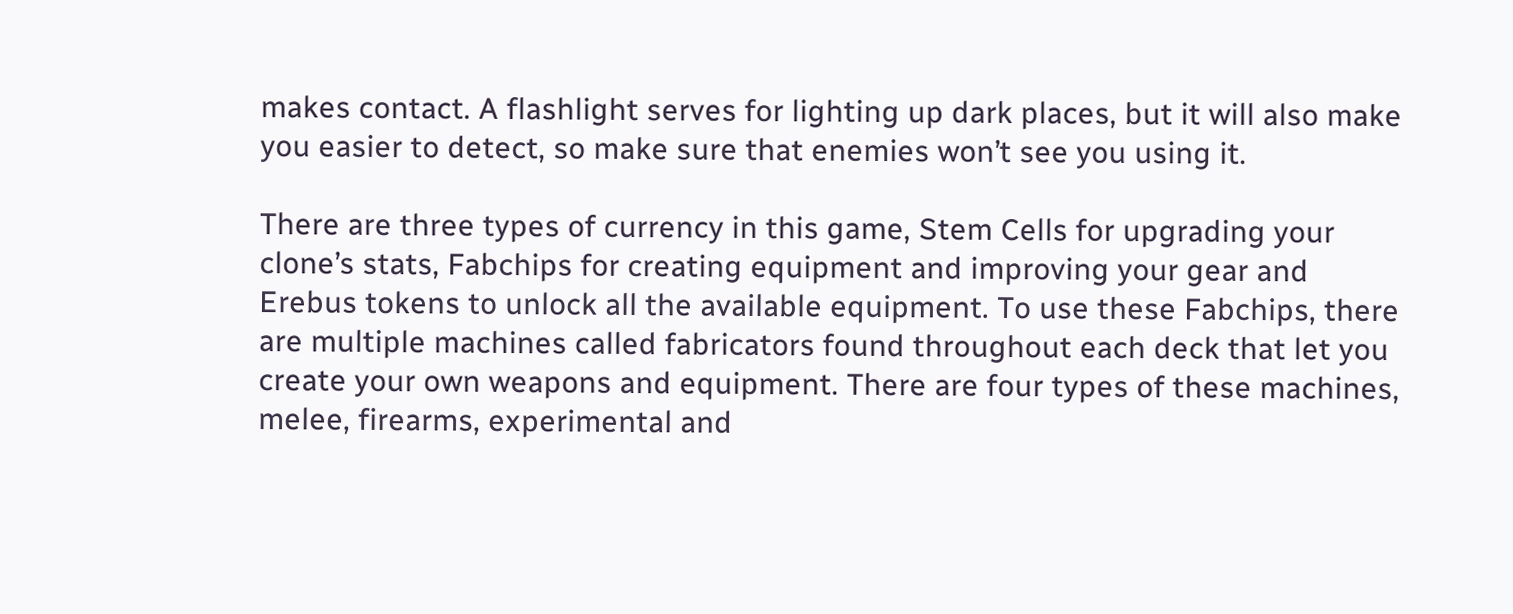makes contact. A flashlight serves for lighting up dark places, but it will also make you easier to detect, so make sure that enemies won’t see you using it.

There are three types of currency in this game, Stem Cells for upgrading your clone’s stats, Fabchips for creating equipment and improving your gear and Erebus tokens to unlock all the available equipment. To use these Fabchips, there are multiple machines called fabricators found throughout each deck that let you create your own weapons and equipment. There are four types of these machines, melee, firearms, experimental and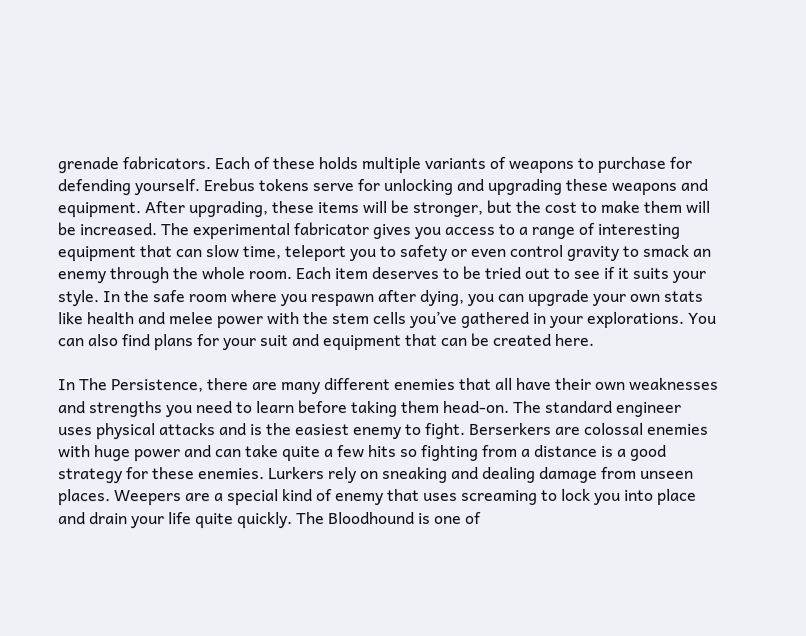grenade fabricators. Each of these holds multiple variants of weapons to purchase for defending yourself. Erebus tokens serve for unlocking and upgrading these weapons and equipment. After upgrading, these items will be stronger, but the cost to make them will be increased. The experimental fabricator gives you access to a range of interesting equipment that can slow time, teleport you to safety or even control gravity to smack an enemy through the whole room. Each item deserves to be tried out to see if it suits your style. In the safe room where you respawn after dying, you can upgrade your own stats like health and melee power with the stem cells you’ve gathered in your explorations. You can also find plans for your suit and equipment that can be created here.

In The Persistence, there are many different enemies that all have their own weaknesses and strengths you need to learn before taking them head-on. The standard engineer uses physical attacks and is the easiest enemy to fight. Berserkers are colossal enemies with huge power and can take quite a few hits so fighting from a distance is a good strategy for these enemies. Lurkers rely on sneaking and dealing damage from unseen places. Weepers are a special kind of enemy that uses screaming to lock you into place and drain your life quite quickly. The Bloodhound is one of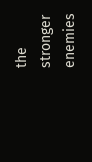the stronger enemies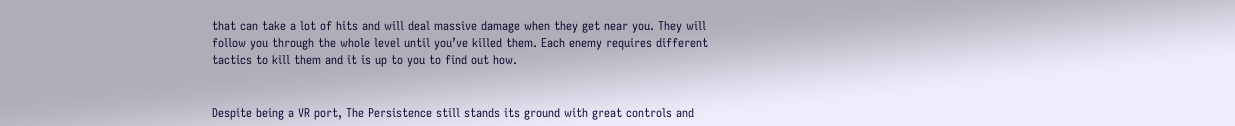that can take a lot of hits and will deal massive damage when they get near you. They will follow you through the whole level until you’ve killed them. Each enemy requires different tactics to kill them and it is up to you to find out how.


Despite being a VR port, The Persistence still stands its ground with great controls and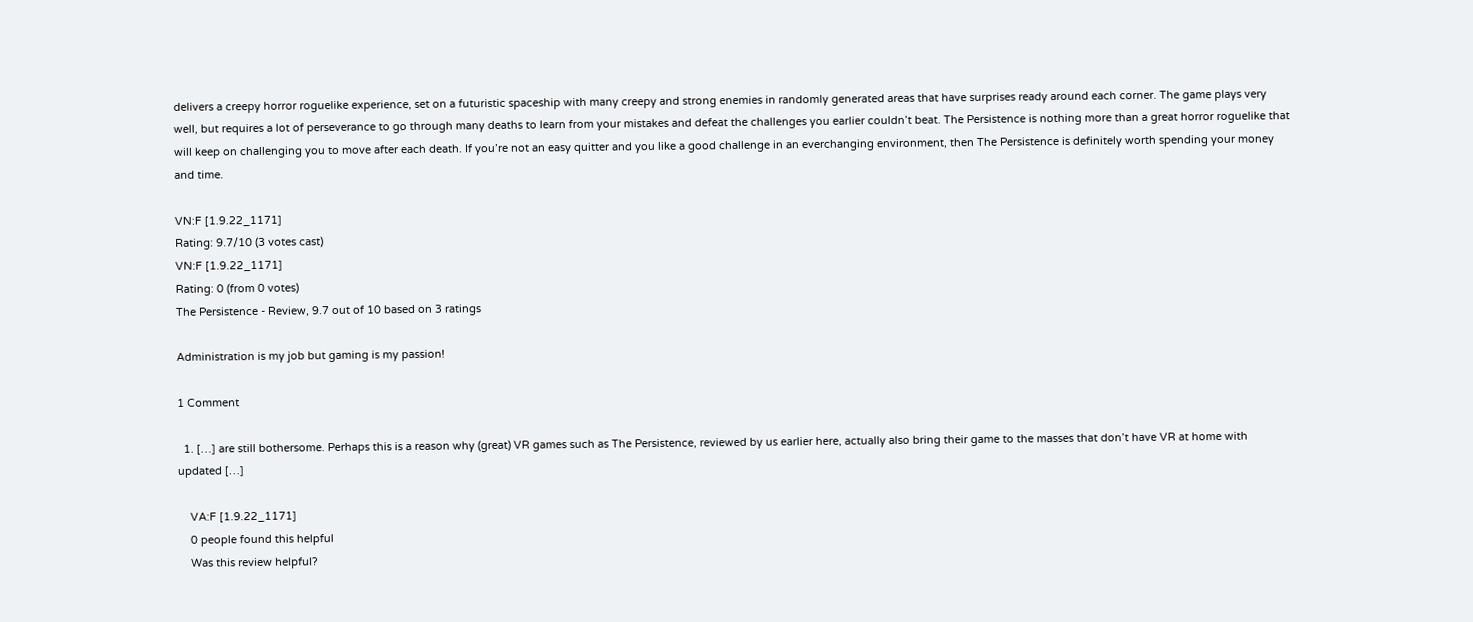delivers a creepy horror roguelike experience, set on a futuristic spaceship with many creepy and strong enemies in randomly generated areas that have surprises ready around each corner. The game plays very well, but requires a lot of perseverance to go through many deaths to learn from your mistakes and defeat the challenges you earlier couldn’t beat. The Persistence is nothing more than a great horror roguelike that will keep on challenging you to move after each death. If you’re not an easy quitter and you like a good challenge in an everchanging environment, then The Persistence is definitely worth spending your money and time.

VN:F [1.9.22_1171]
Rating: 9.7/10 (3 votes cast)
VN:F [1.9.22_1171]
Rating: 0 (from 0 votes)
The Persistence - Review, 9.7 out of 10 based on 3 ratings

Administration is my job but gaming is my passion!

1 Comment

  1. […] are still bothersome. Perhaps this is a reason why (great) VR games such as The Persistence, reviewed by us earlier here, actually also bring their game to the masses that don’t have VR at home with updated […]

    VA:F [1.9.22_1171]
    0 people found this helpful
    Was this review helpful?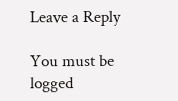Leave a Reply

You must be logged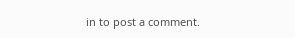in to post a comment.